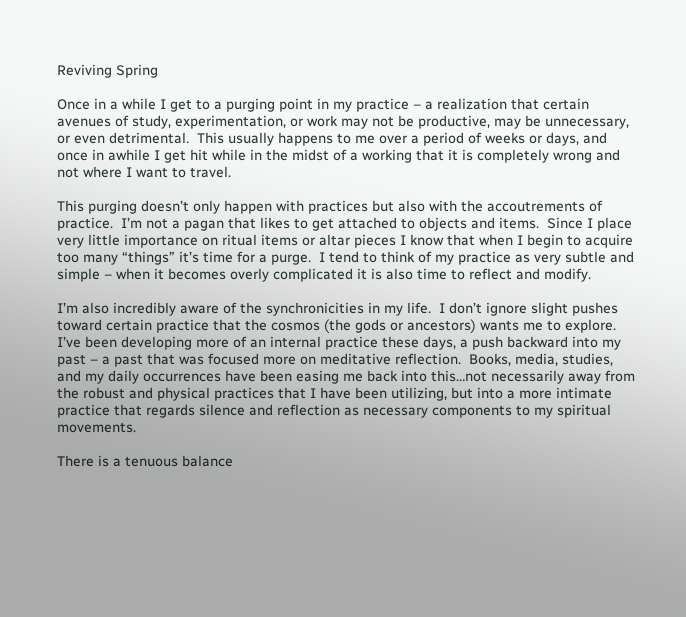Reviving Spring

Once in a while I get to a purging point in my practice – a realization that certain avenues of study, experimentation, or work may not be productive, may be unnecessary, or even detrimental.  This usually happens to me over a period of weeks or days, and once in awhile I get hit while in the midst of a working that it is completely wrong and not where I want to travel.

This purging doesn’t only happen with practices but also with the accoutrements of practice.  I’m not a pagan that likes to get attached to objects and items.  Since I place very little importance on ritual items or altar pieces I know that when I begin to acquire too many “things” it’s time for a purge.  I tend to think of my practice as very subtle and simple – when it becomes overly complicated it is also time to reflect and modify.

I’m also incredibly aware of the synchronicities in my life.  I don’t ignore slight pushes toward certain practice that the cosmos (the gods or ancestors) wants me to explore.  I’ve been developing more of an internal practice these days, a push backward into my past – a past that was focused more on meditative reflection.  Books, media, studies, and my daily occurrences have been easing me back into this…not necessarily away from the robust and physical practices that I have been utilizing, but into a more intimate practice that regards silence and reflection as necessary components to my spiritual movements.

There is a tenuous balance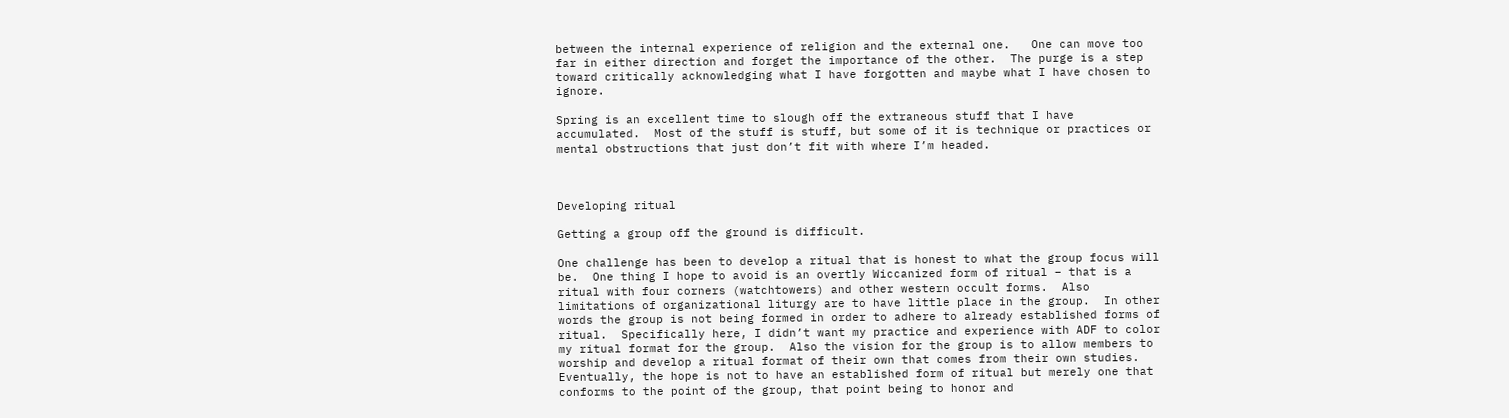between the internal experience of religion and the external one.   One can move too far in either direction and forget the importance of the other.  The purge is a step toward critically acknowledging what I have forgotten and maybe what I have chosen to ignore.

Spring is an excellent time to slough off the extraneous stuff that I have accumulated.  Most of the stuff is stuff, but some of it is technique or practices or mental obstructions that just don’t fit with where I’m headed.



Developing ritual

Getting a group off the ground is difficult.

One challenge has been to develop a ritual that is honest to what the group focus will be.  One thing I hope to avoid is an overtly Wiccanized form of ritual – that is a ritual with four corners (watchtowers) and other western occult forms.  Also limitations of organizational liturgy are to have little place in the group.  In other words the group is not being formed in order to adhere to already established forms of ritual.  Specifically here, I didn’t want my practice and experience with ADF to color my ritual format for the group.  Also the vision for the group is to allow members to worship and develop a ritual format of their own that comes from their own studies.  Eventually, the hope is not to have an established form of ritual but merely one that conforms to the point of the group, that point being to honor and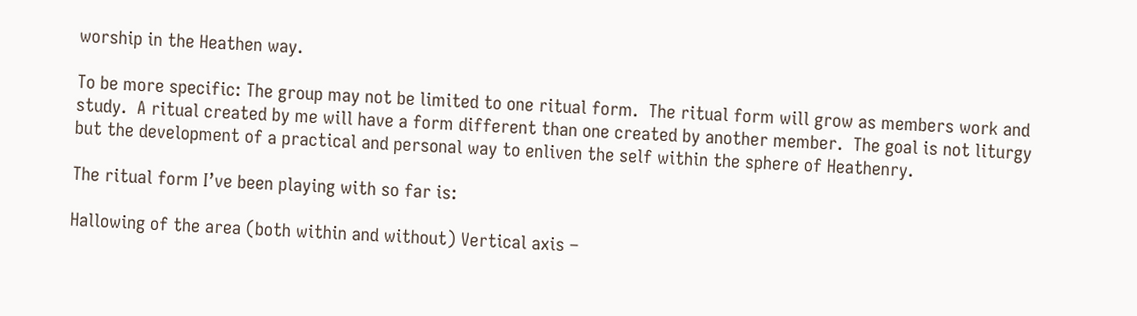worship in the Heathen way.

To be more specific: The group may not be limited to one ritual form.  The ritual form will grow as members work and study.  A ritual created by me will have a form different than one created by another member.  The goal is not liturgy but the development of a practical and personal way to enliven the self within the sphere of Heathenry.

The ritual form I’ve been playing with so far is:

Hallowing of the area (both within and without) Vertical axis –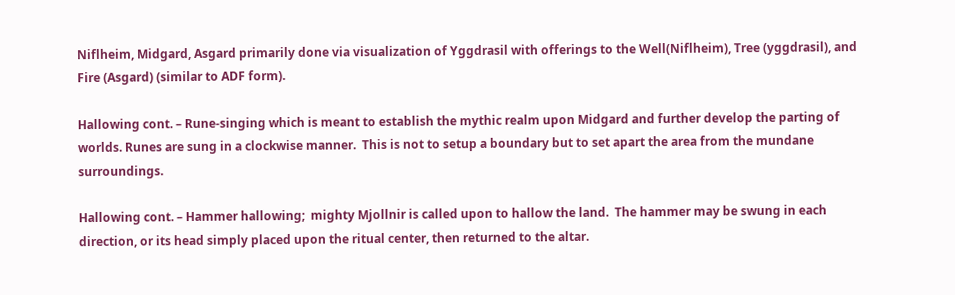Niflheim, Midgard, Asgard primarily done via visualization of Yggdrasil with offerings to the Well(Niflheim), Tree (yggdrasil), and Fire (Asgard) (similar to ADF form).

Hallowing cont. – Rune-singing which is meant to establish the mythic realm upon Midgard and further develop the parting of worlds. Runes are sung in a clockwise manner.  This is not to setup a boundary but to set apart the area from the mundane surroundings.

Hallowing cont. – Hammer hallowing;  mighty Mjollnir is called upon to hallow the land.  The hammer may be swung in each direction, or its head simply placed upon the ritual center, then returned to the altar.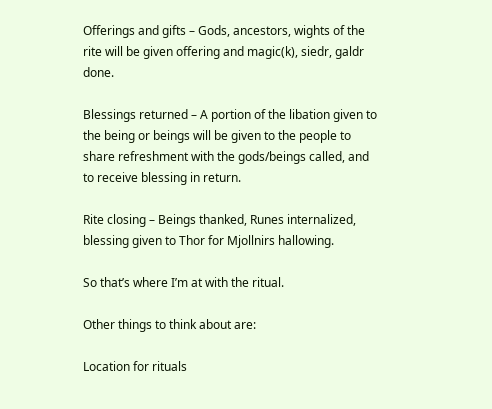Offerings and gifts – Gods, ancestors, wights of the rite will be given offering and magic(k), siedr, galdr done.

Blessings returned – A portion of the libation given to the being or beings will be given to the people to share refreshment with the gods/beings called, and to receive blessing in return.

Rite closing – Beings thanked, Runes internalized, blessing given to Thor for Mjollnirs hallowing.

So that’s where I’m at with the ritual.

Other things to think about are:

Location for rituals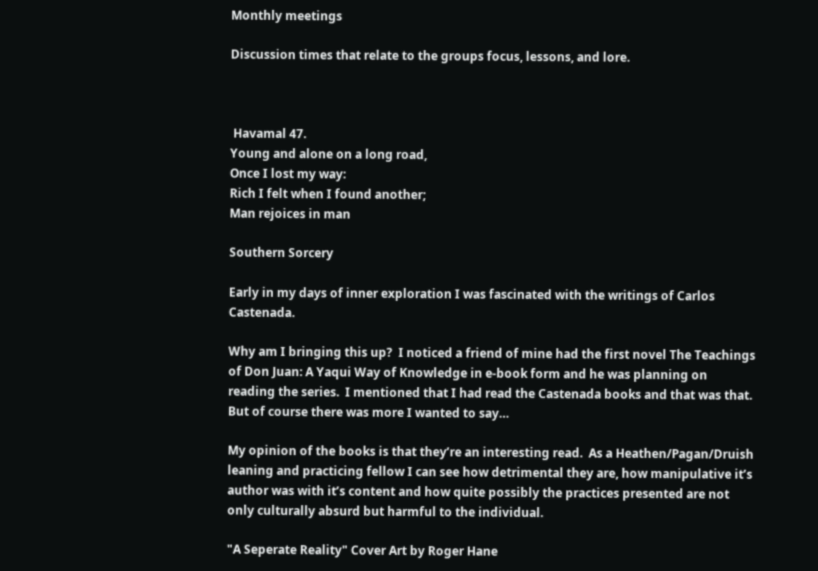Monthly meetings

Discussion times that relate to the groups focus, lessons, and lore.



 Havamal 47.
Young and alone on a long road,
Once I lost my way:
Rich I felt when I found another;
Man rejoices in man

Southern Sorcery

Early in my days of inner exploration I was fascinated with the writings of Carlos Castenada.

Why am I bringing this up?  I noticed a friend of mine had the first novel The Teachings of Don Juan: A Yaqui Way of Knowledge in e-book form and he was planning on reading the series.  I mentioned that I had read the Castenada books and that was that. But of course there was more I wanted to say…

My opinion of the books is that they’re an interesting read.  As a Heathen/Pagan/Druish leaning and practicing fellow I can see how detrimental they are, how manipulative it’s author was with it’s content and how quite possibly the practices presented are not only culturally absurd but harmful to the individual.

"A Seperate Reality" Cover Art by Roger Hane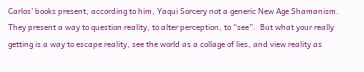Carlos’ books present, according to him, Yaqui Sorcery not a generic New Age Shamanism.  They present a way to question reality, to alter perception, to “see”.  But what your really getting is a way to escape reality, see the world as a collage of lies, and view reality as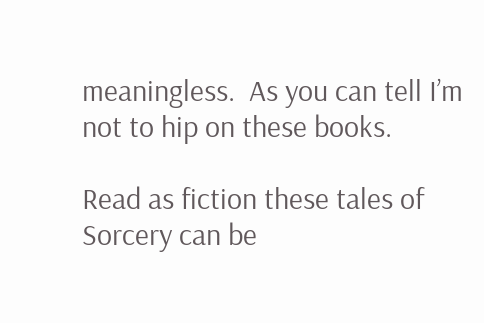meaningless.  As you can tell I’m not to hip on these books.

Read as fiction these tales of Sorcery can be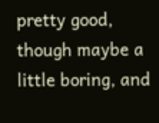pretty good, though maybe a little boring, and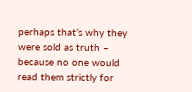perhaps that’s why they were sold as truth – because no one would read them strictly for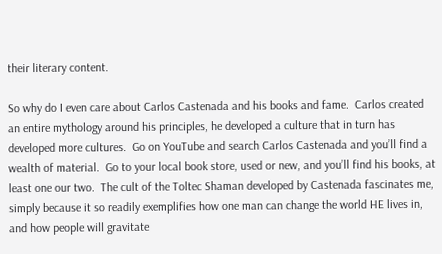their literary content.

So why do I even care about Carlos Castenada and his books and fame.  Carlos created an entire mythology around his principles, he developed a culture that in turn has developed more cultures.  Go on YouTube and search Carlos Castenada and you’ll find a wealth of material.  Go to your local book store, used or new, and you’ll find his books, at least one our two.  The cult of the Toltec Shaman developed by Castenada fascinates me, simply because it so readily exemplifies how one man can change the world HE lives in, and how people will gravitate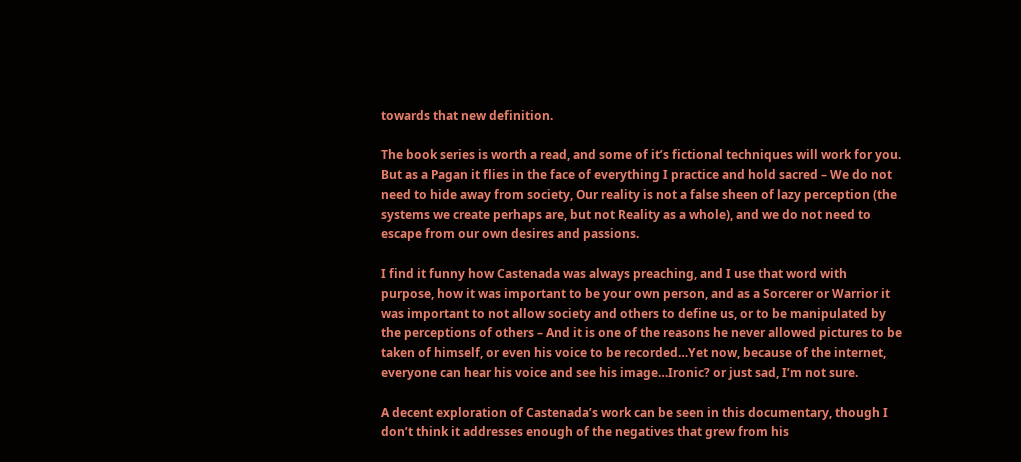towards that new definition.

The book series is worth a read, and some of it’s fictional techniques will work for you.  But as a Pagan it flies in the face of everything I practice and hold sacred – We do not need to hide away from society, Our reality is not a false sheen of lazy perception (the systems we create perhaps are, but not Reality as a whole), and we do not need to escape from our own desires and passions.

I find it funny how Castenada was always preaching, and I use that word with purpose, how it was important to be your own person, and as a Sorcerer or Warrior it was important to not allow society and others to define us, or to be manipulated by the perceptions of others – And it is one of the reasons he never allowed pictures to be taken of himself, or even his voice to be recorded…Yet now, because of the internet, everyone can hear his voice and see his image…Ironic? or just sad, I’m not sure.

A decent exploration of Castenada’s work can be seen in this documentary, though I don’t think it addresses enough of the negatives that grew from his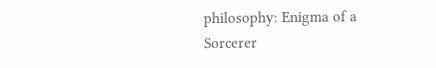philosophy: Enigma of a Sorcerer